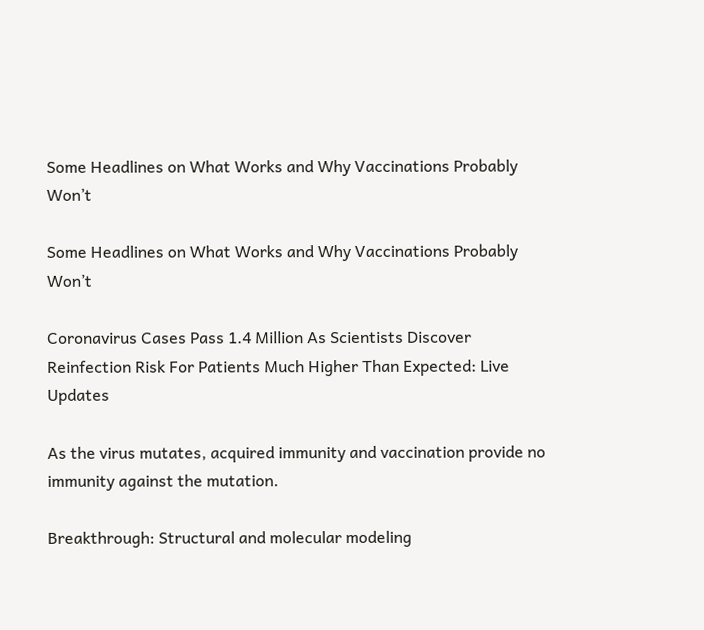Some Headlines on What Works and Why Vaccinations Probably Won’t

Some Headlines on What Works and Why Vaccinations Probably Won’t

Coronavirus Cases Pass 1.4 Million As Scientists Discover Reinfection Risk For Patients Much Higher Than Expected: Live Updates

As the virus mutates, acquired immunity and vaccination provide no immunity against the mutation.

Breakthrough: Structural and molecular modeling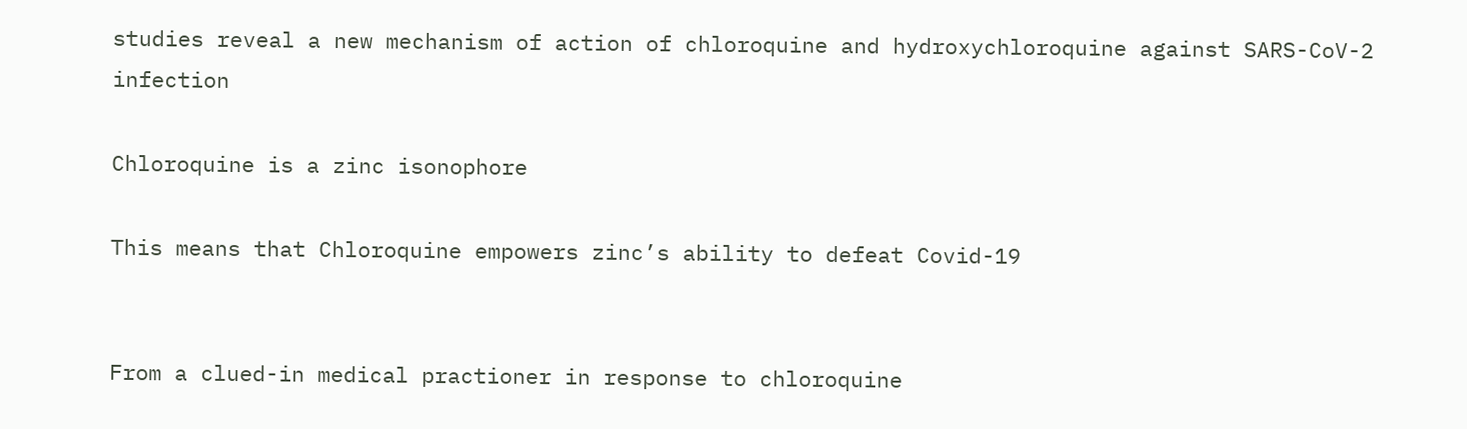studies reveal a new mechanism of action of chloroquine and hydroxychloroquine against SARS-CoV-2 infection

Chloroquine is a zinc isonophore

This means that Chloroquine empowers zinc’s ability to defeat Covid-19


From a clued-in medical practioner in response to chloroquine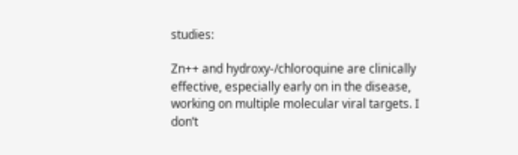studies:

Zn++ and hydroxy-/chloroquine are clinically effective, especially early on in the disease, working on multiple molecular viral targets. I don’t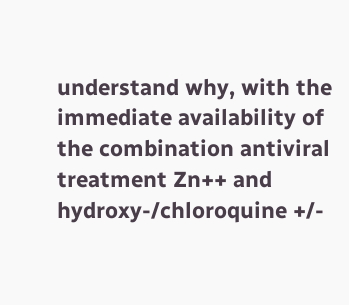understand why, with the immediate availability of the combination antiviral treatment Zn++ and hydroxy-/chloroquine +/-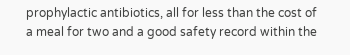prophylactic antibiotics, all for less than the cost of a meal for two and a good safety record within the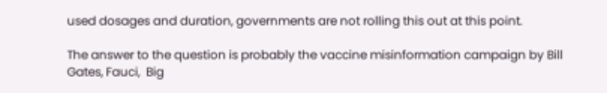used dosages and duration, governments are not rolling this out at this point.

The answer to the question is probably the vaccine misinformation campaign by Bill Gates, Fauci,  Big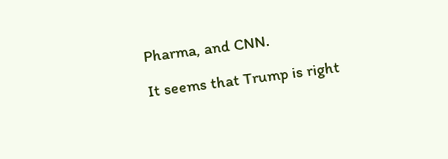Pharma, and CNN.

It seems that Trump is right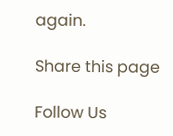again.

Share this page

Follow Us